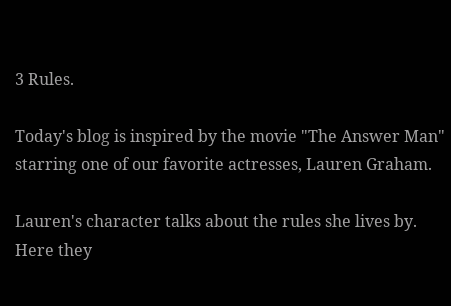3 Rules.

Today's blog is inspired by the movie "The Answer Man" starring one of our favorite actresses, Lauren Graham.

Lauren's character talks about the rules she lives by. Here they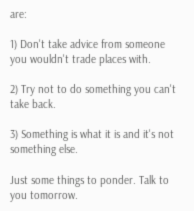are:

1) Don't take advice from someone you wouldn't trade places with.

2) Try not to do something you can't take back.

3) Something is what it is and it's not something else.

Just some things to ponder. Talk to you tomorrow.